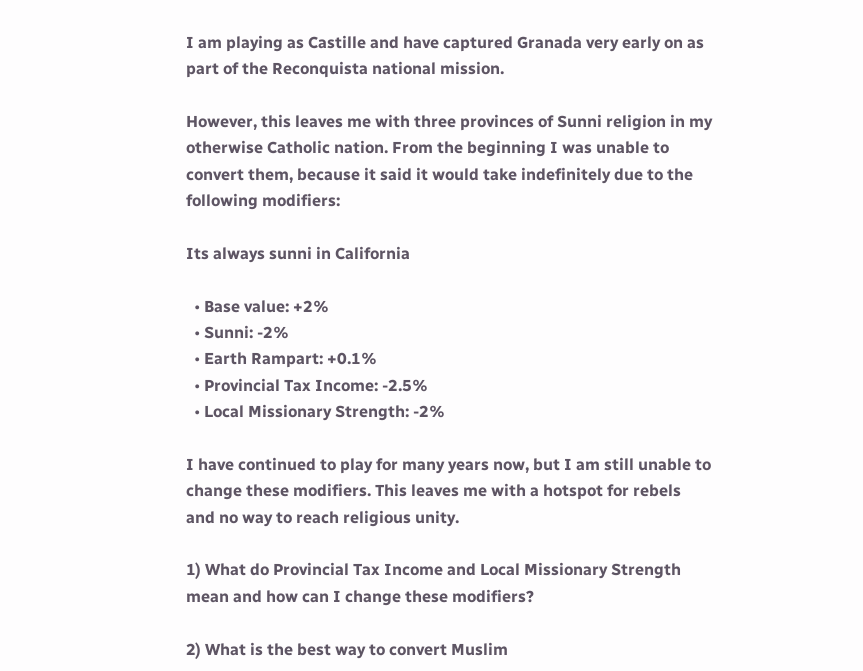I am playing as Castille and have captured Granada very early on as part of the Reconquista national mission.

However, this leaves me with three provinces of Sunni religion in my otherwise Catholic nation. From the beginning I was unable to convert them, because it said it would take indefinitely due to the following modifiers:

Its always sunni in California

  • Base value: +2%
  • Sunni: -2%
  • Earth Rampart: +0.1%
  • Provincial Tax Income: -2.5%
  • Local Missionary Strength: -2%

I have continued to play for many years now, but I am still unable to change these modifiers. This leaves me with a hotspot for rebels and no way to reach religious unity.

1) What do Provincial Tax Income and Local Missionary Strength mean and how can I change these modifiers?

2) What is the best way to convert Muslim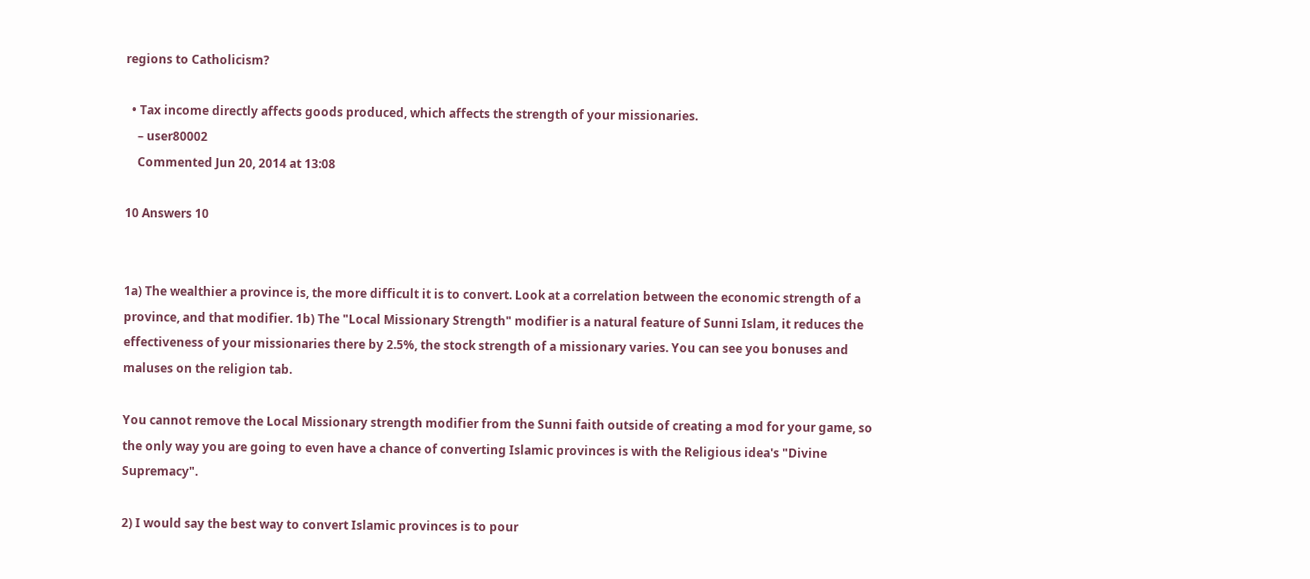regions to Catholicism?

  • Tax income directly affects goods produced, which affects the strength of your missionaries.
    – user80002
    Commented Jun 20, 2014 at 13:08

10 Answers 10


1a) The wealthier a province is, the more difficult it is to convert. Look at a correlation between the economic strength of a province, and that modifier. 1b) The "Local Missionary Strength" modifier is a natural feature of Sunni Islam, it reduces the effectiveness of your missionaries there by 2.5%, the stock strength of a missionary varies. You can see you bonuses and maluses on the religion tab.

You cannot remove the Local Missionary strength modifier from the Sunni faith outside of creating a mod for your game, so the only way you are going to even have a chance of converting Islamic provinces is with the Religious idea's "Divine Supremacy".

2) I would say the best way to convert Islamic provinces is to pour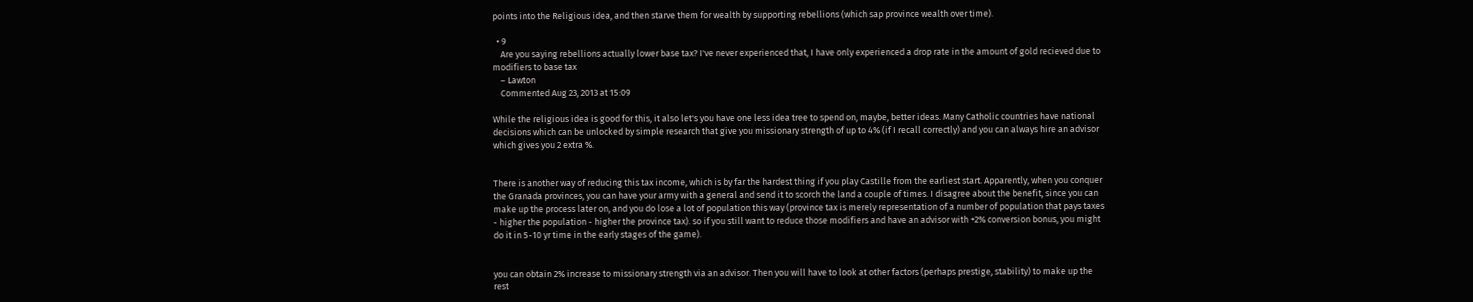points into the Religious idea, and then starve them for wealth by supporting rebellions (which sap province wealth over time).

  • 9
    Are you saying rebellions actually lower base tax? I've never experienced that, I have only experienced a drop rate in the amount of gold recieved due to modifiers to base tax
    – Lawton
    Commented Aug 23, 2013 at 15:09

While the religious idea is good for this, it also let's you have one less idea tree to spend on, maybe, better ideas. Many Catholic countries have national decisions which can be unlocked by simple research that give you missionary strength of up to 4% (if I recall correctly) and you can always hire an advisor which gives you 2 extra %.


There is another way of reducing this tax income, which is by far the hardest thing if you play Castille from the earliest start. Apparently, when you conquer the Granada provinces, you can have your army with a general and send it to scorch the land a couple of times. I disagree about the benefit, since you can make up the process later on, and you do lose a lot of population this way (province tax is merely representation of a number of population that pays taxes - higher the population - higher the province tax). so if you still want to reduce those modifiers and have an advisor with +2% conversion bonus, you might do it in 5-10 yr time in the early stages of the game).


you can obtain 2% increase to missionary strength via an advisor. Then you will have to look at other factors (perhaps prestige, stability) to make up the rest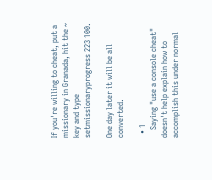If you're willing to cheat, put a missionary in Granada, hit the ~ key and type setmissionaryprogress 223 100.

One day later it will be all converted.

  • 1
    Saying "use a console cheat" doesn't help explain how to accomplish this under normal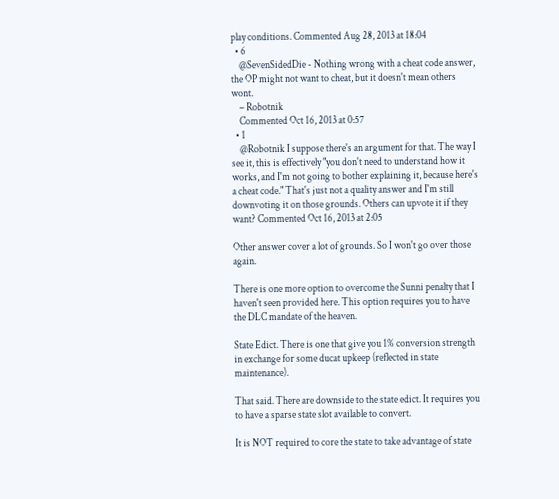play conditions. Commented Aug 28, 2013 at 18:04
  • 6
    @SevenSidedDie - Nothing wrong with a cheat code answer, the OP might not want to cheat, but it doesn't mean others wont.
    – Robotnik
    Commented Oct 16, 2013 at 0:57
  • 1
    @Robotnik I suppose there's an argument for that. The way I see it, this is effectively "you don't need to understand how it works, and I'm not going to bother explaining it, because here's a cheat code." That's just not a quality answer and I'm still downvoting it on those grounds. Others can upvote it if they want? Commented Oct 16, 2013 at 2:05

Other answer cover a lot of grounds. So I won't go over those again.

There is one more option to overcome the Sunni penalty that I haven't seen provided here. This option requires you to have the DLC mandate of the heaven.

State Edict. There is one that give you 1% conversion strength in exchange for some ducat upkeep (reflected in state maintenance).

That said. There are downside to the state edict. It requires you to have a sparse state slot available to convert.

It is NOT required to core the state to take advantage of state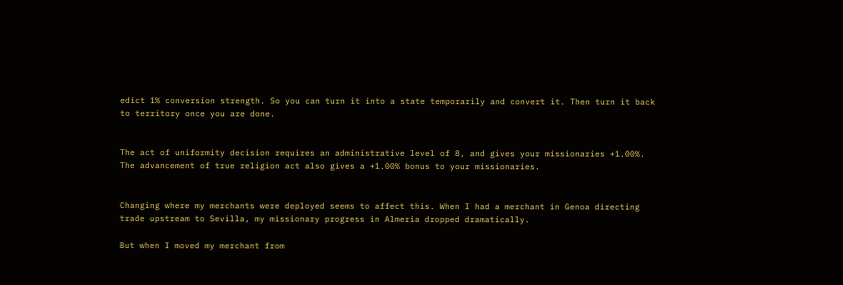edict 1% conversion strength. So you can turn it into a state temporarily and convert it. Then turn it back to territory once you are done.


The act of uniformity decision requires an administrative level of 8, and gives your missionaries +1.00%. The advancement of true religion act also gives a +1.00% bonus to your missionaries.


Changing where my merchants were deployed seems to affect this. When I had a merchant in Genoa directing trade upstream to Sevilla, my missionary progress in Almeria dropped dramatically.

But when I moved my merchant from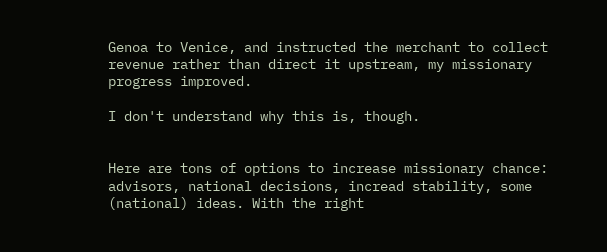Genoa to Venice, and instructed the merchant to collect revenue rather than direct it upstream, my missionary progress improved.

I don't understand why this is, though.


Here are tons of options to increase missionary chance: advisors, national decisions, incread stability, some (national) ideas. With the right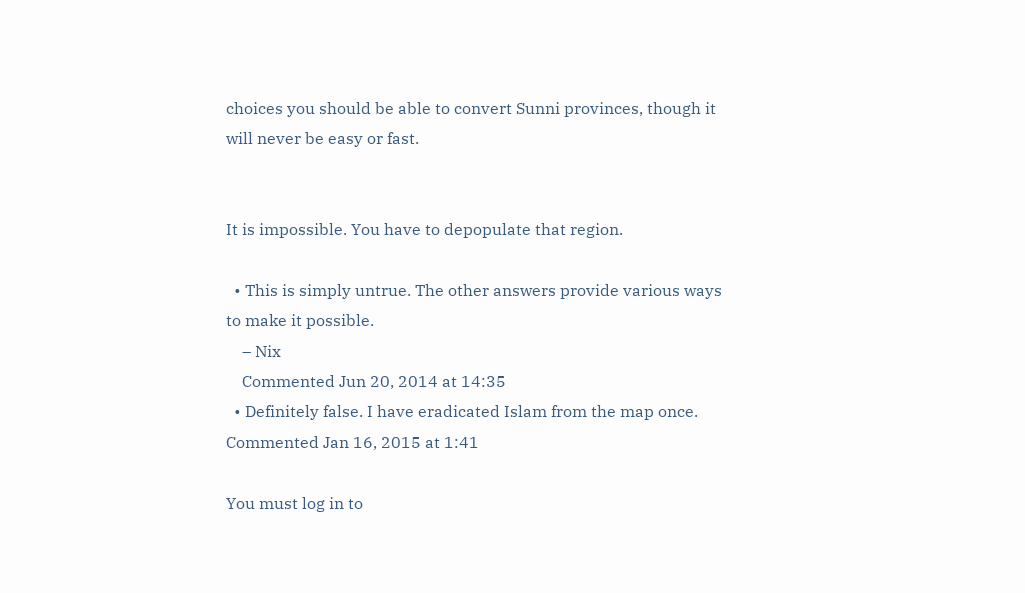choices you should be able to convert Sunni provinces, though it will never be easy or fast.


It is impossible. You have to depopulate that region.

  • This is simply untrue. The other answers provide various ways to make it possible.
    – Nix
    Commented Jun 20, 2014 at 14:35
  • Definitely false. I have eradicated Islam from the map once. Commented Jan 16, 2015 at 1:41

You must log in to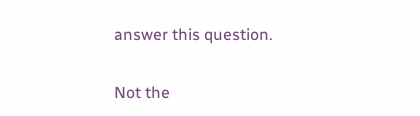answer this question.

Not the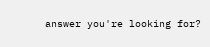answer you're looking for?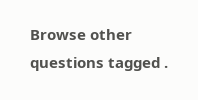Browse other questions tagged .